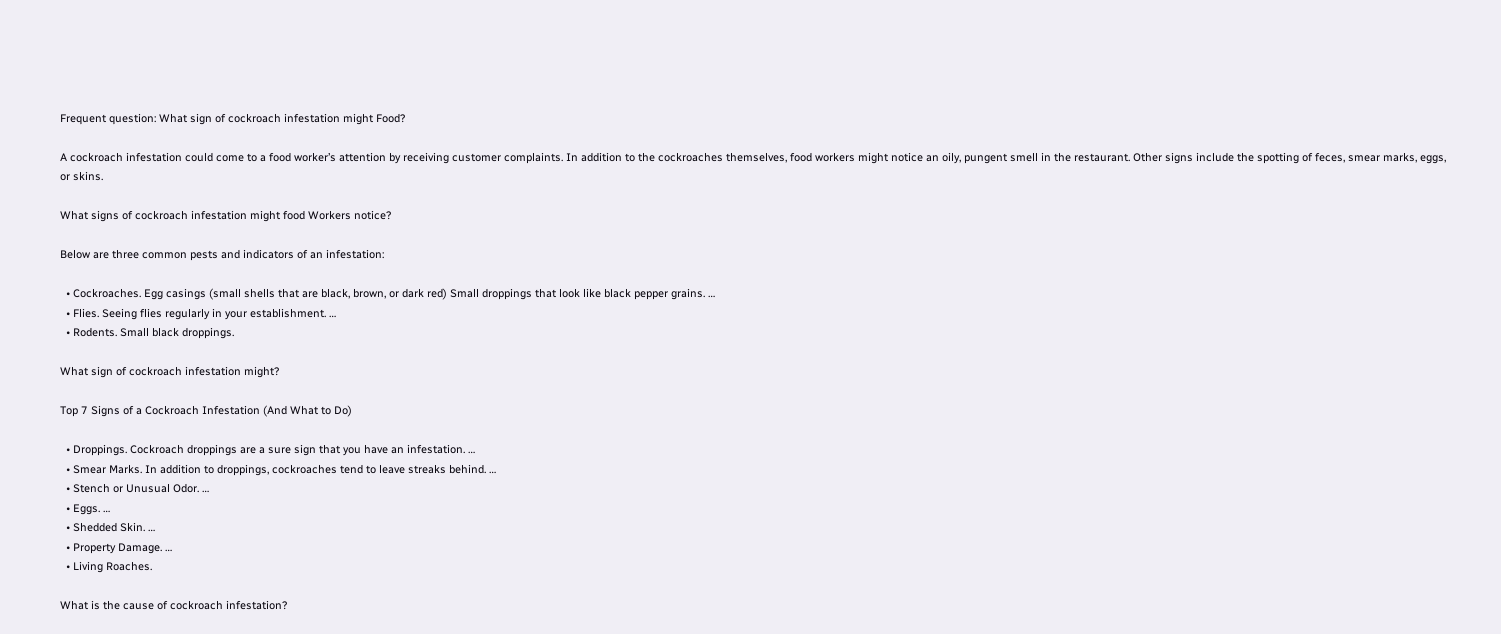Frequent question: What sign of cockroach infestation might Food?

A cockroach infestation could come to a food worker’s attention by receiving customer complaints. In addition to the cockroaches themselves, food workers might notice an oily, pungent smell in the restaurant. Other signs include the spotting of feces, smear marks, eggs, or skins.

What signs of cockroach infestation might food Workers notice?

Below are three common pests and indicators of an infestation:

  • Cockroaches. Egg casings (small shells that are black, brown, or dark red) Small droppings that look like black pepper grains. …
  • Flies. Seeing flies regularly in your establishment. …
  • Rodents. Small black droppings.

What sign of cockroach infestation might?

Top 7 Signs of a Cockroach Infestation (And What to Do)

  • Droppings. Cockroach droppings are a sure sign that you have an infestation. …
  • Smear Marks. In addition to droppings, cockroaches tend to leave streaks behind. …
  • Stench or Unusual Odor. …
  • Eggs. …
  • Shedded Skin. …
  • Property Damage. …
  • Living Roaches.

What is the cause of cockroach infestation?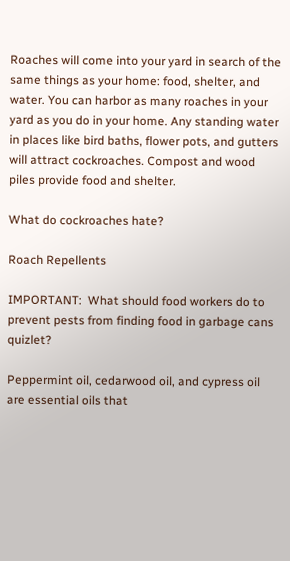Roaches will come into your yard in search of the same things as your home: food, shelter, and water. You can harbor as many roaches in your yard as you do in your home. Any standing water in places like bird baths, flower pots, and gutters will attract cockroaches. Compost and wood piles provide food and shelter.

What do cockroaches hate?

Roach Repellents

IMPORTANT:  What should food workers do to prevent pests from finding food in garbage cans quizlet?

Peppermint oil, cedarwood oil, and cypress oil are essential oils that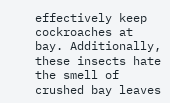effectively keep cockroaches at bay. Additionally, these insects hate the smell of crushed bay leaves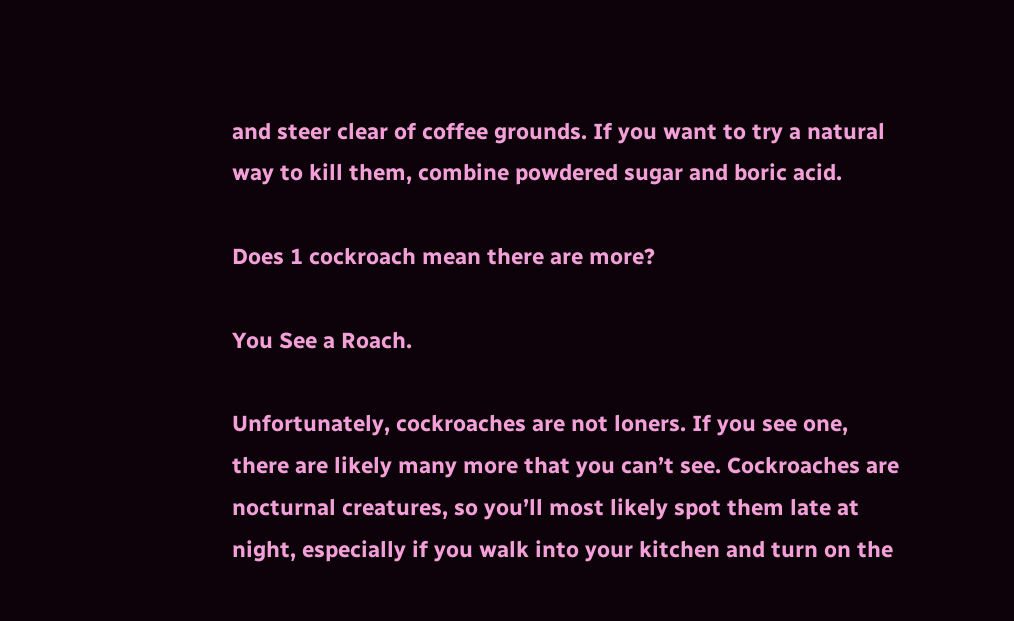and steer clear of coffee grounds. If you want to try a natural way to kill them, combine powdered sugar and boric acid.

Does 1 cockroach mean there are more?

You See a Roach.

Unfortunately, cockroaches are not loners. If you see one, there are likely many more that you can’t see. Cockroaches are nocturnal creatures, so you’ll most likely spot them late at night, especially if you walk into your kitchen and turn on the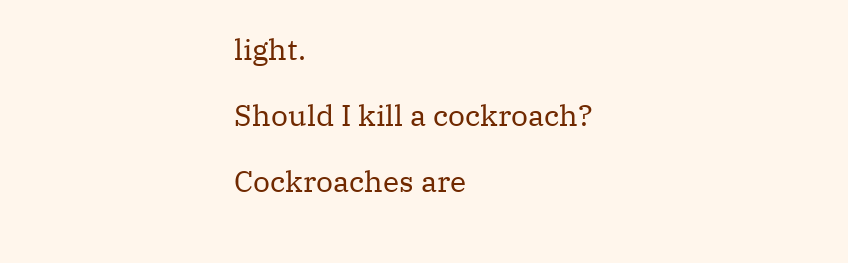light.

Should I kill a cockroach?

Cockroaches are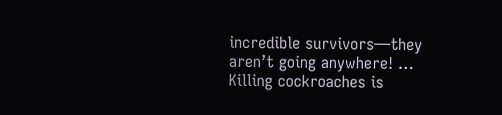incredible survivors—they aren’t going anywhere! … Killing cockroaches is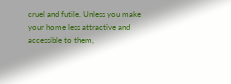cruel and futile. Unless you make your home less attractive and accessible to them,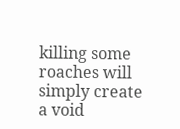killing some roaches will simply create a void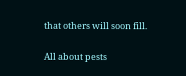that others will soon fill.

All about pests